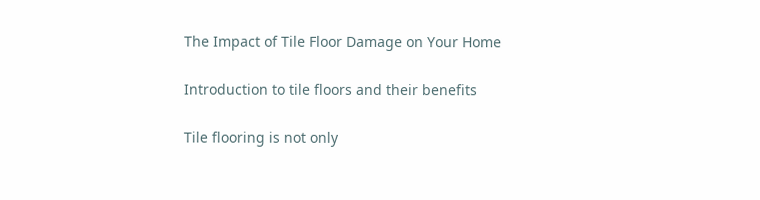The Impact of Tile Floor Damage on Your Home

Introduction to tile floors and their benefits

Tile flooring is not only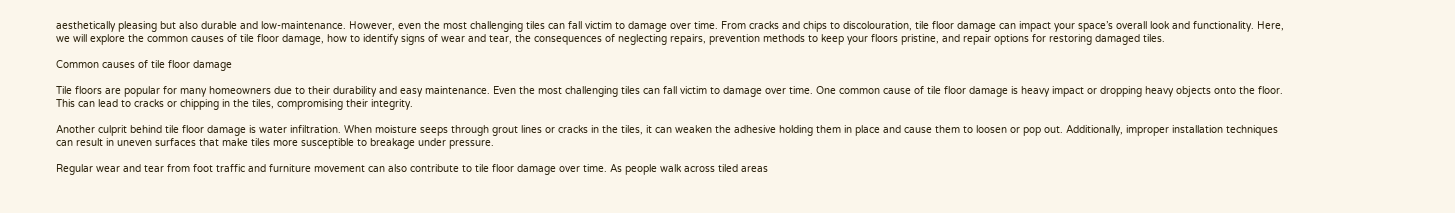aesthetically pleasing but also durable and low-maintenance. However, even the most challenging tiles can fall victim to damage over time. From cracks and chips to discolouration, tile floor damage can impact your space’s overall look and functionality. Here, we will explore the common causes of tile floor damage, how to identify signs of wear and tear, the consequences of neglecting repairs, prevention methods to keep your floors pristine, and repair options for restoring damaged tiles.

Common causes of tile floor damage

Tile floors are popular for many homeowners due to their durability and easy maintenance. Even the most challenging tiles can fall victim to damage over time. One common cause of tile floor damage is heavy impact or dropping heavy objects onto the floor. This can lead to cracks or chipping in the tiles, compromising their integrity.

Another culprit behind tile floor damage is water infiltration. When moisture seeps through grout lines or cracks in the tiles, it can weaken the adhesive holding them in place and cause them to loosen or pop out. Additionally, improper installation techniques can result in uneven surfaces that make tiles more susceptible to breakage under pressure.

Regular wear and tear from foot traffic and furniture movement can also contribute to tile floor damage over time. As people walk across tiled areas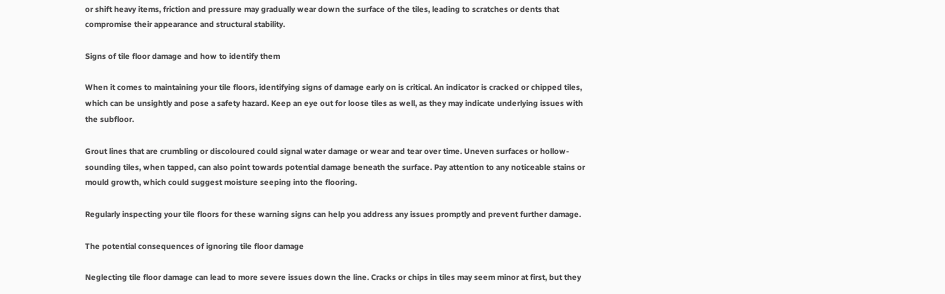or shift heavy items, friction and pressure may gradually wear down the surface of the tiles, leading to scratches or dents that compromise their appearance and structural stability.

Signs of tile floor damage and how to identify them

When it comes to maintaining your tile floors, identifying signs of damage early on is critical. An indicator is cracked or chipped tiles, which can be unsightly and pose a safety hazard. Keep an eye out for loose tiles as well, as they may indicate underlying issues with the subfloor.

Grout lines that are crumbling or discoloured could signal water damage or wear and tear over time. Uneven surfaces or hollow-sounding tiles, when tapped, can also point towards potential damage beneath the surface. Pay attention to any noticeable stains or mould growth, which could suggest moisture seeping into the flooring.

Regularly inspecting your tile floors for these warning signs can help you address any issues promptly and prevent further damage.

The potential consequences of ignoring tile floor damage

Neglecting tile floor damage can lead to more severe issues down the line. Cracks or chips in tiles may seem minor at first, but they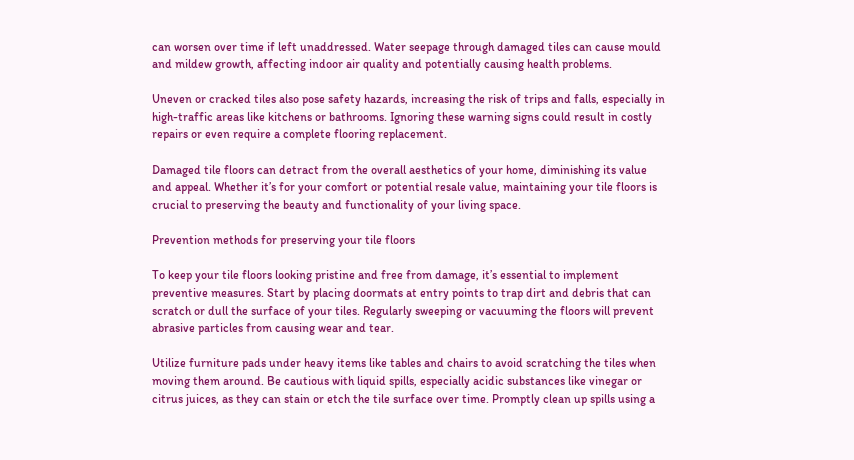can worsen over time if left unaddressed. Water seepage through damaged tiles can cause mould and mildew growth, affecting indoor air quality and potentially causing health problems.

Uneven or cracked tiles also pose safety hazards, increasing the risk of trips and falls, especially in high-traffic areas like kitchens or bathrooms. Ignoring these warning signs could result in costly repairs or even require a complete flooring replacement.

Damaged tile floors can detract from the overall aesthetics of your home, diminishing its value and appeal. Whether it’s for your comfort or potential resale value, maintaining your tile floors is crucial to preserving the beauty and functionality of your living space.

Prevention methods for preserving your tile floors

To keep your tile floors looking pristine and free from damage, it’s essential to implement preventive measures. Start by placing doormats at entry points to trap dirt and debris that can scratch or dull the surface of your tiles. Regularly sweeping or vacuuming the floors will prevent abrasive particles from causing wear and tear.

Utilize furniture pads under heavy items like tables and chairs to avoid scratching the tiles when moving them around. Be cautious with liquid spills, especially acidic substances like vinegar or citrus juices, as they can stain or etch the tile surface over time. Promptly clean up spills using a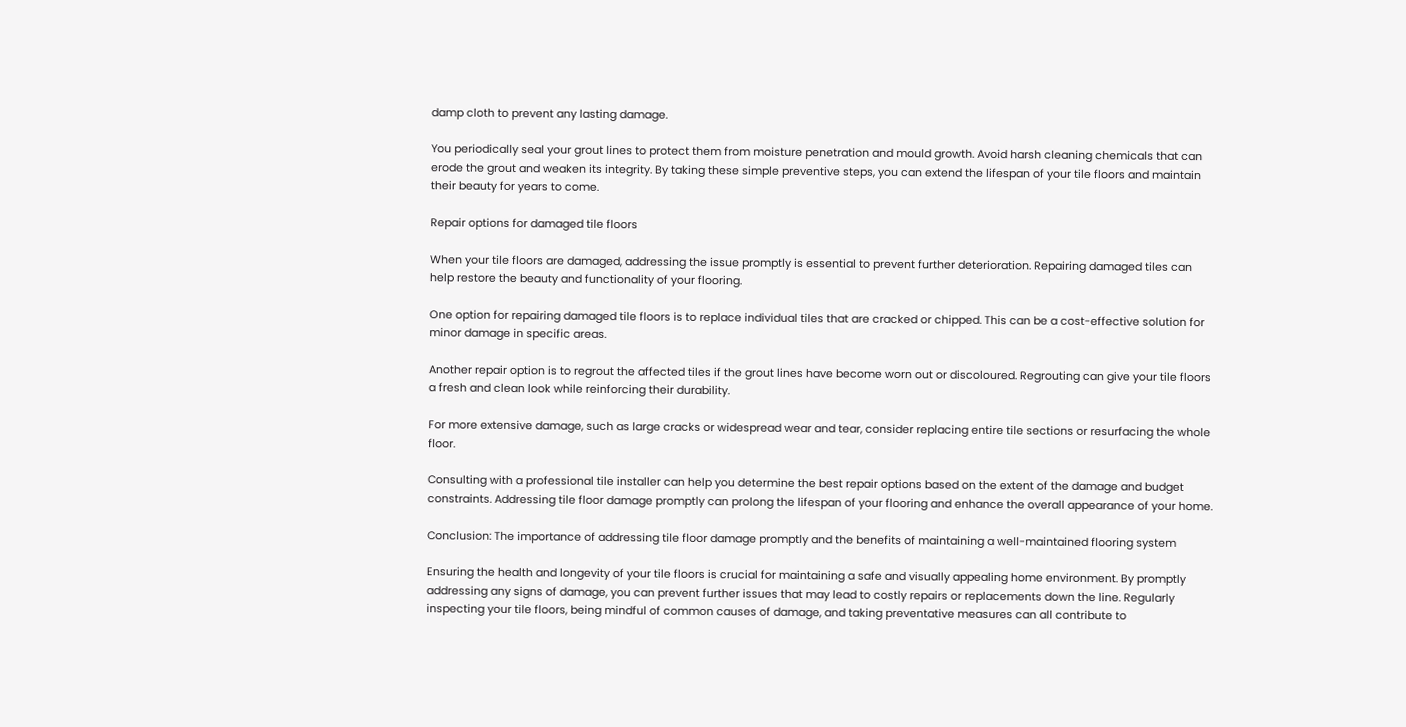damp cloth to prevent any lasting damage.

You periodically seal your grout lines to protect them from moisture penetration and mould growth. Avoid harsh cleaning chemicals that can erode the grout and weaken its integrity. By taking these simple preventive steps, you can extend the lifespan of your tile floors and maintain their beauty for years to come.

Repair options for damaged tile floors

When your tile floors are damaged, addressing the issue promptly is essential to prevent further deterioration. Repairing damaged tiles can help restore the beauty and functionality of your flooring.

One option for repairing damaged tile floors is to replace individual tiles that are cracked or chipped. This can be a cost-effective solution for minor damage in specific areas.

Another repair option is to regrout the affected tiles if the grout lines have become worn out or discoloured. Regrouting can give your tile floors a fresh and clean look while reinforcing their durability.

For more extensive damage, such as large cracks or widespread wear and tear, consider replacing entire tile sections or resurfacing the whole floor.

Consulting with a professional tile installer can help you determine the best repair options based on the extent of the damage and budget constraints. Addressing tile floor damage promptly can prolong the lifespan of your flooring and enhance the overall appearance of your home.

Conclusion: The importance of addressing tile floor damage promptly and the benefits of maintaining a well-maintained flooring system

Ensuring the health and longevity of your tile floors is crucial for maintaining a safe and visually appealing home environment. By promptly addressing any signs of damage, you can prevent further issues that may lead to costly repairs or replacements down the line. Regularly inspecting your tile floors, being mindful of common causes of damage, and taking preventative measures can all contribute to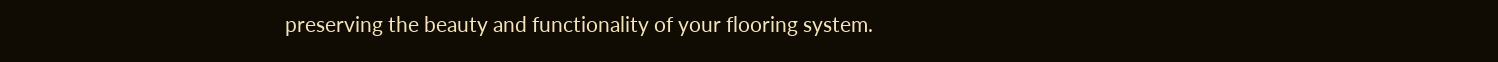preserving the beauty and functionality of your flooring system.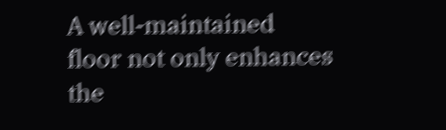A well-maintained floor not only enhances the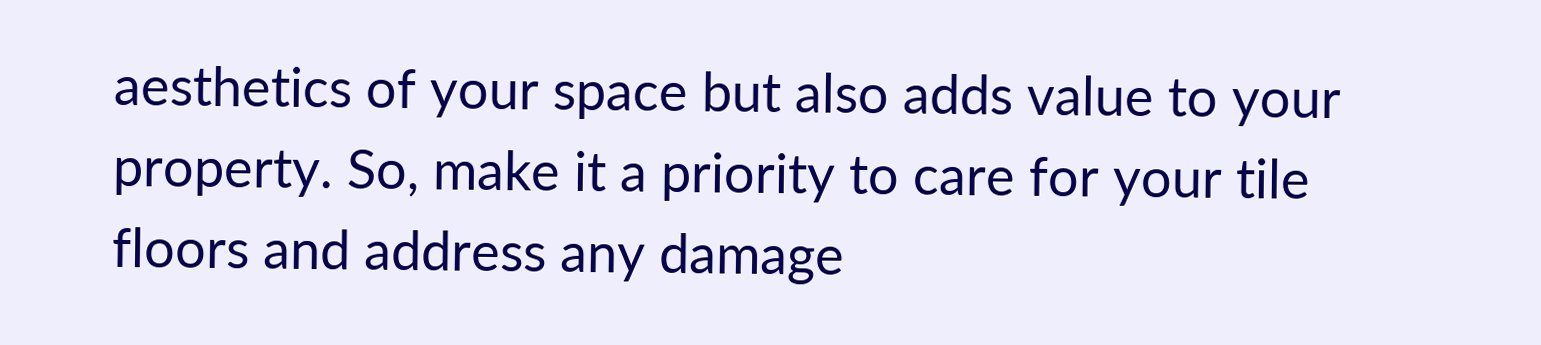aesthetics of your space but also adds value to your property. So, make it a priority to care for your tile floors and address any damage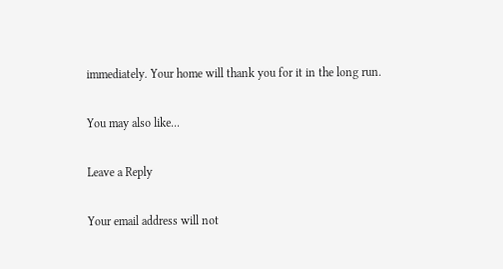immediately. Your home will thank you for it in the long run.

You may also like...

Leave a Reply

Your email address will not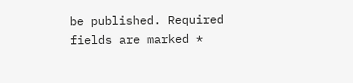be published. Required fields are marked *